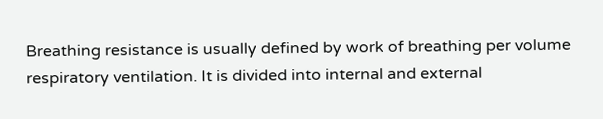Breathing resistance is usually defined by work of breathing per volume respiratory ventilation. It is divided into internal and external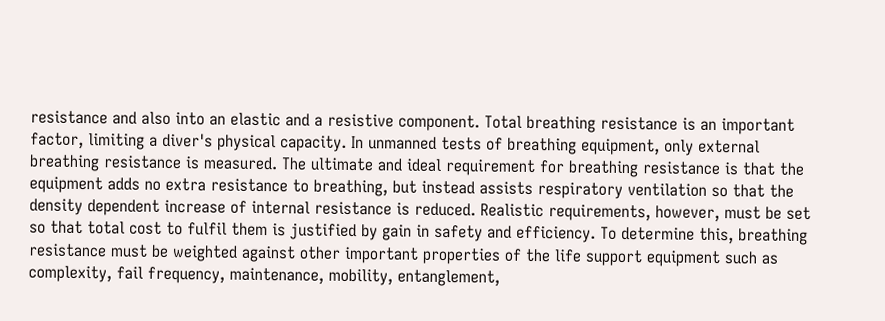resistance and also into an elastic and a resistive component. Total breathing resistance is an important factor, limiting a diver's physical capacity. In unmanned tests of breathing equipment, only external breathing resistance is measured. The ultimate and ideal requirement for breathing resistance is that the equipment adds no extra resistance to breathing, but instead assists respiratory ventilation so that the density dependent increase of internal resistance is reduced. Realistic requirements, however, must be set so that total cost to fulfil them is justified by gain in safety and efficiency. To determine this, breathing resistance must be weighted against other important properties of the life support equipment such as complexity, fail frequency, maintenance, mobility, entanglement,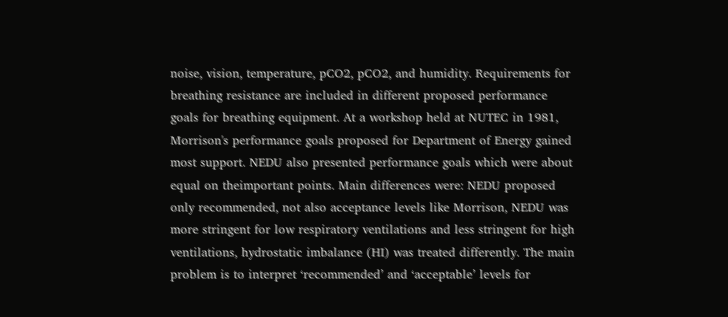noise, vision, temperature, pCO2, pCO2, and humidity. Requirements for breathing resistance are included in different proposed performance goals for breathing equipment. At a workshop held at NUTEC in 1981, Morrison's performance goals proposed for Department of Energy gained most support. NEDU also presented performance goals which were about equal on theimportant points. Main differences were: NEDU proposed only recommended, not also acceptance levels like Morrison, NEDU was more stringent for low respiratory ventilations and less stringent for high ventilations, hydrostatic imbalance (HI) was treated differently. The main problem is to interpret ‘recommended’ and ‘acceptable’ levels for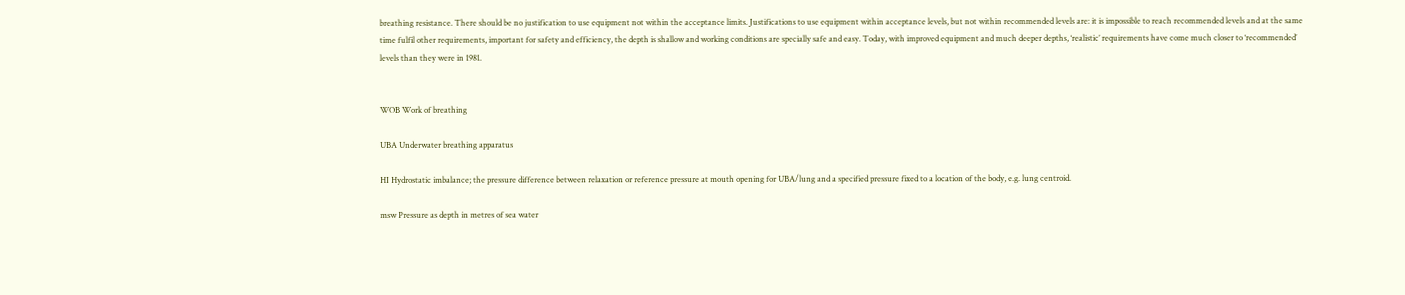breathing resistance. There should be no justification to use equipment not within the acceptance limits. Justifications to use equipment within acceptance levels, but not within recommended levels are: it is impossible to reach recommended levels and at the same time fulfil other requirements, important for safety and efficiency, the depth is shallow and working conditions are specially safe and easy. Today, with improved equipment and much deeper depths, ‘realistic’ requirements have come much closer to ‘recommended’ levels than they were in 1981.


WOB Work of breathing

UBA Underwater breathing apparatus

HI Hydrostatic imbalance; the pressure difference between relaxation or reference pressure at mouth opening for UBA/lung and a specified pressure fixed to a location of the body, e.g. lung centroid.

msw Pressure as depth in metres of sea water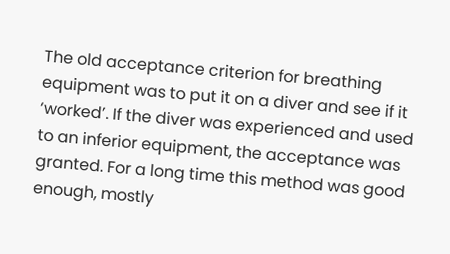The old acceptance criterion for breathing equipment was to put it on a diver and see if it ‘worked’. If the diver was experienced and used to an inferior equipment, the acceptance was granted. For a long time this method was good enough, mostly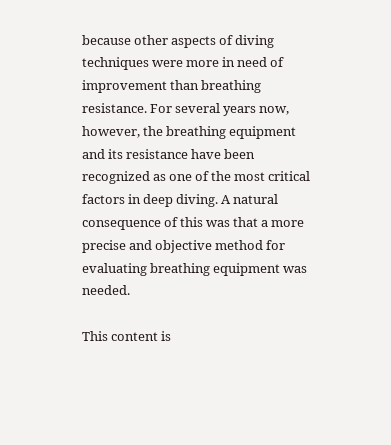because other aspects of diving techniques were more in need of improvement than breathing resistance. For several years now, however, the breathing equipment and its resistance have been recognized as one of the most critical factors in deep diving. A natural consequence of this was that a more precise and objective method for evaluating breathing equipment was needed.

This content is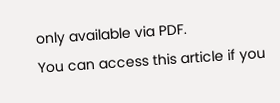only available via PDF.
You can access this article if you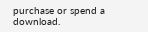purchase or spend a download.